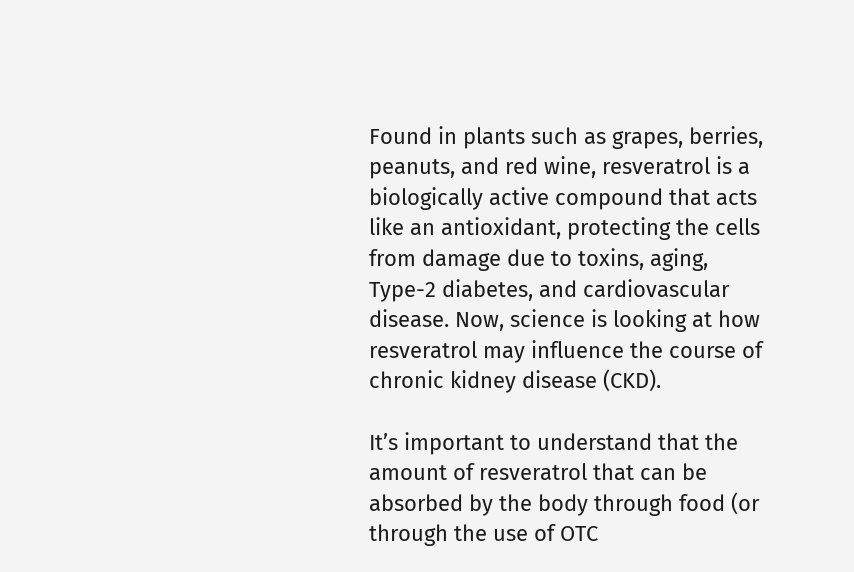Found in plants such as grapes, berries, peanuts, and red wine, resveratrol is a biologically active compound that acts like an antioxidant, protecting the cells from damage due to toxins, aging, Type-2 diabetes, and cardiovascular disease. Now, science is looking at how resveratrol may influence the course of chronic kidney disease (CKD).

It’s important to understand that the amount of resveratrol that can be absorbed by the body through food (or through the use of OTC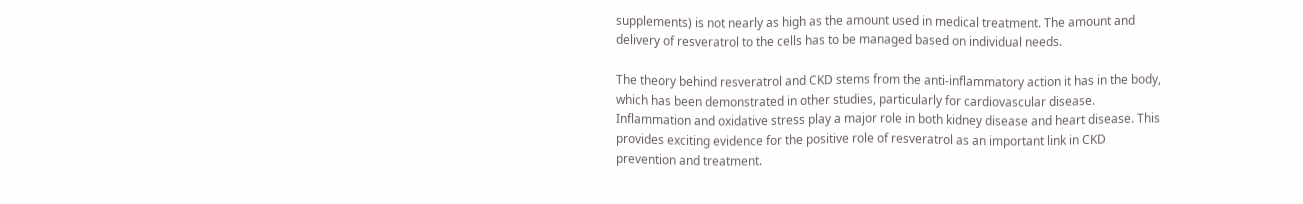supplements) is not nearly as high as the amount used in medical treatment. The amount and delivery of resveratrol to the cells has to be managed based on individual needs.

The theory behind resveratrol and CKD stems from the anti-inflammatory action it has in the body, which has been demonstrated in other studies, particularly for cardiovascular disease. Inflammation and oxidative stress play a major role in both kidney disease and heart disease. This provides exciting evidence for the positive role of resveratrol as an important link in CKD prevention and treatment.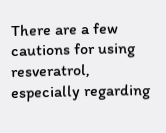There are a few cautions for using resveratrol, especially regarding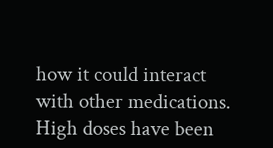how it could interact with other medications. High doses have been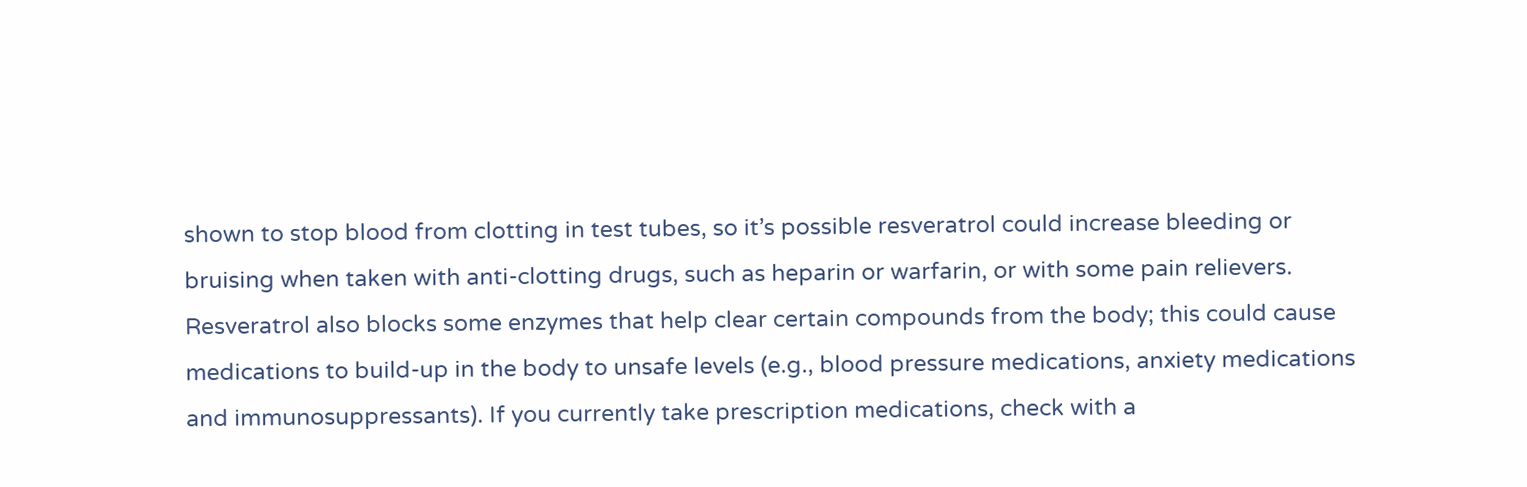shown to stop blood from clotting in test tubes, so it’s possible resveratrol could increase bleeding or bruising when taken with anti-clotting drugs, such as heparin or warfarin, or with some pain relievers. Resveratrol also blocks some enzymes that help clear certain compounds from the body; this could cause medications to build-up in the body to unsafe levels (e.g., blood pressure medications, anxiety medications and immunosuppressants). If you currently take prescription medications, check with a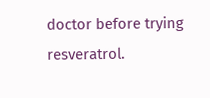doctor before trying resveratrol.